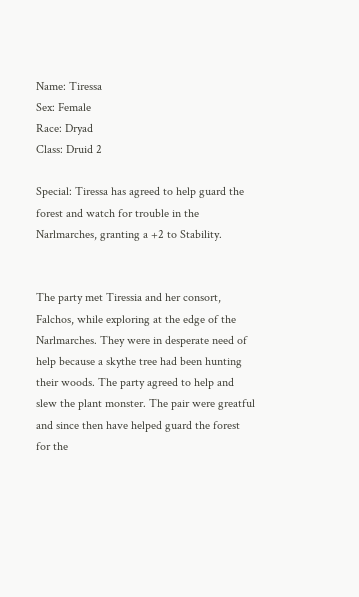Name: Tiressa
Sex: Female
Race: Dryad
Class: Druid 2

Special: Tiressa has agreed to help guard the forest and watch for trouble in the Narlmarches, granting a +2 to Stability.


The party met Tiressia and her consort, Falchos, while exploring at the edge of the Narlmarches. They were in desperate need of help because a skythe tree had been hunting their woods. The party agreed to help and slew the plant monster. The pair were greatful and since then have helped guard the forest for the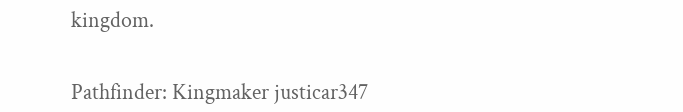kingdom.


Pathfinder: Kingmaker justicar347